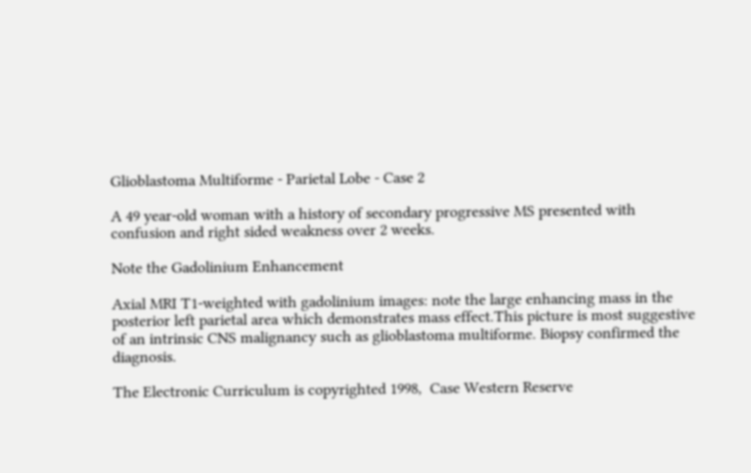Glioblastoma Multiforme - Parietal Lobe - Case 2

A 49 year-old woman with a history of secondary progressive MS presented with confusion and right sided weakness over 2 weeks.

Note the Gadolinium Enhancement

Axial MRI T1-weighted with gadolinium images: note the large enhancing mass in the posterior left parietal area which demonstrates mass effect.This picture is most suggestive of an intrinsic CNS malignancy such as glioblastoma multiforme. Biopsy confirmed the diagnosis.

The Electronic Curriculum is copyrighted 1998,  Case Western Reserve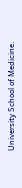University School of Medicine.